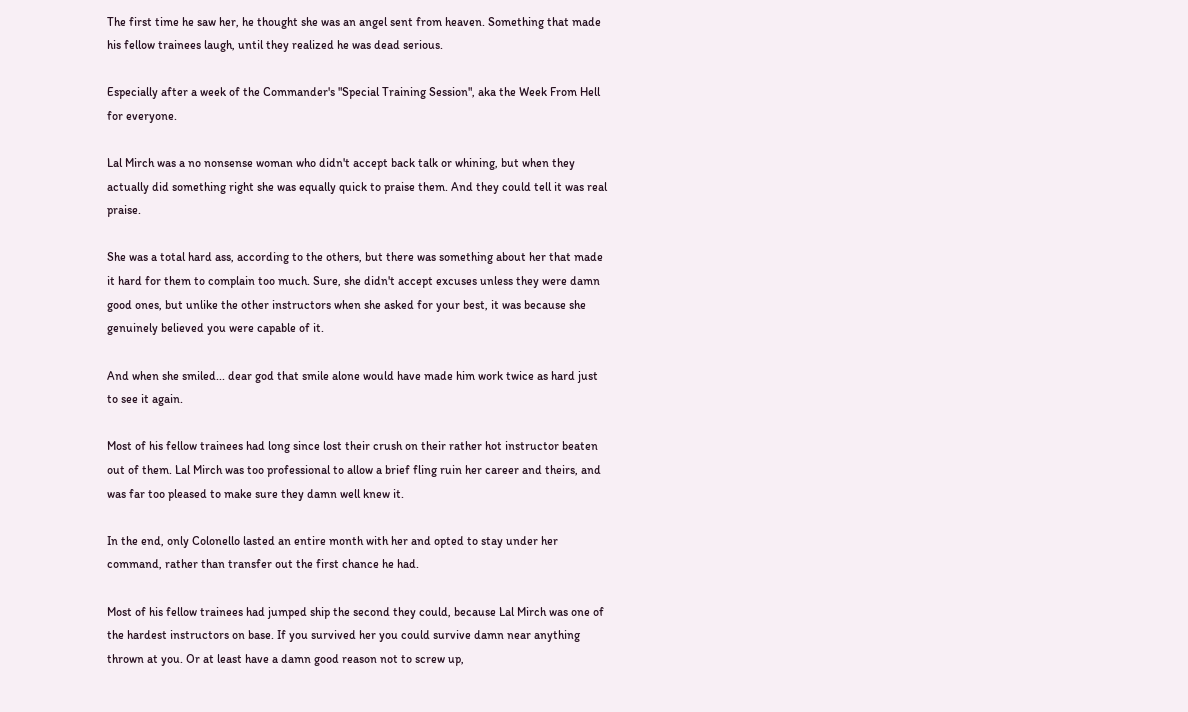The first time he saw her, he thought she was an angel sent from heaven. Something that made his fellow trainees laugh, until they realized he was dead serious.

Especially after a week of the Commander's "Special Training Session", aka the Week From Hell for everyone.

Lal Mirch was a no nonsense woman who didn't accept back talk or whining, but when they actually did something right she was equally quick to praise them. And they could tell it was real praise.

She was a total hard ass, according to the others, but there was something about her that made it hard for them to complain too much. Sure, she didn't accept excuses unless they were damn good ones, but unlike the other instructors when she asked for your best, it was because she genuinely believed you were capable of it.

And when she smiled... dear god that smile alone would have made him work twice as hard just to see it again.

Most of his fellow trainees had long since lost their crush on their rather hot instructor beaten out of them. Lal Mirch was too professional to allow a brief fling ruin her career and theirs, and was far too pleased to make sure they damn well knew it.

In the end, only Colonello lasted an entire month with her and opted to stay under her command, rather than transfer out the first chance he had.

Most of his fellow trainees had jumped ship the second they could, because Lal Mirch was one of the hardest instructors on base. If you survived her you could survive damn near anything thrown at you. Or at least have a damn good reason not to screw up,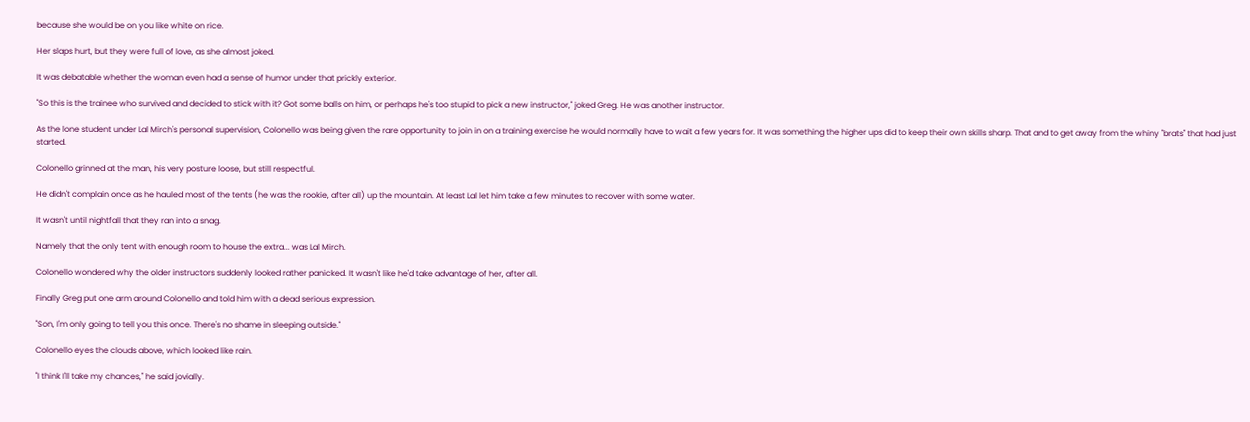because she would be on you like white on rice.

Her slaps hurt, but they were full of love, as she almost joked.

It was debatable whether the woman even had a sense of humor under that prickly exterior.

"So this is the trainee who survived and decided to stick with it? Got some balls on him, or perhaps he's too stupid to pick a new instructor," joked Greg. He was another instructor.

As the lone student under Lal Mirch's personal supervision, Colonello was being given the rare opportunity to join in on a training exercise he would normally have to wait a few years for. It was something the higher ups did to keep their own skills sharp. That and to get away from the whiny "brats" that had just started.

Colonello grinned at the man, his very posture loose, but still respectful.

He didn't complain once as he hauled most of the tents (he was the rookie, after all) up the mountain. At least Lal let him take a few minutes to recover with some water.

It wasn't until nightfall that they ran into a snag.

Namely that the only tent with enough room to house the extra... was Lal Mirch.

Colonello wondered why the older instructors suddenly looked rather panicked. It wasn't like he'd take advantage of her, after all.

Finally Greg put one arm around Colonello and told him with a dead serious expression.

"Son, I'm only going to tell you this once. There's no shame in sleeping outside."

Colonello eyes the clouds above, which looked like rain.

"I think I'll take my chances," he said jovially.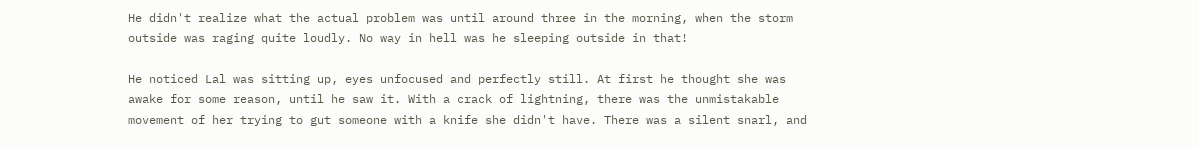He didn't realize what the actual problem was until around three in the morning, when the storm outside was raging quite loudly. No way in hell was he sleeping outside in that!

He noticed Lal was sitting up, eyes unfocused and perfectly still. At first he thought she was awake for some reason, until he saw it. With a crack of lightning, there was the unmistakable movement of her trying to gut someone with a knife she didn't have. There was a silent snarl, and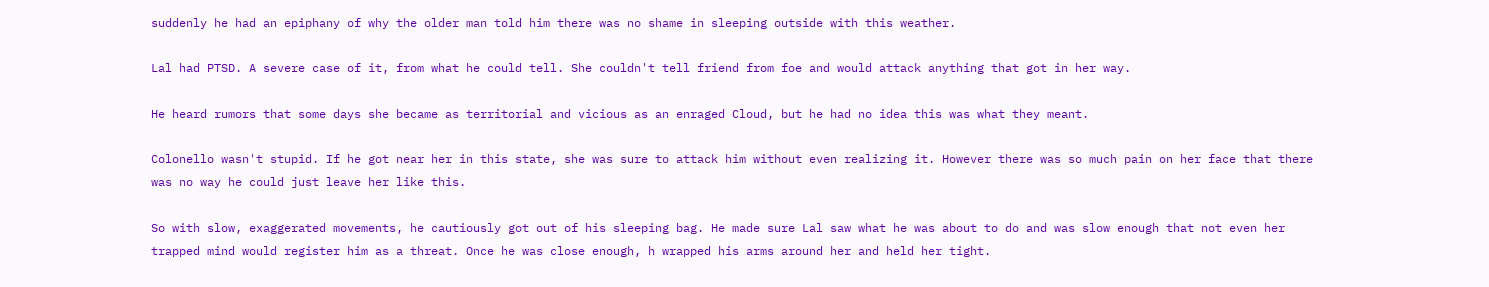suddenly he had an epiphany of why the older man told him there was no shame in sleeping outside with this weather.

Lal had PTSD. A severe case of it, from what he could tell. She couldn't tell friend from foe and would attack anything that got in her way.

He heard rumors that some days she became as territorial and vicious as an enraged Cloud, but he had no idea this was what they meant.

Colonello wasn't stupid. If he got near her in this state, she was sure to attack him without even realizing it. However there was so much pain on her face that there was no way he could just leave her like this.

So with slow, exaggerated movements, he cautiously got out of his sleeping bag. He made sure Lal saw what he was about to do and was slow enough that not even her trapped mind would register him as a threat. Once he was close enough, h wrapped his arms around her and held her tight.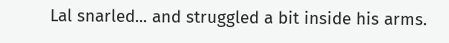Lal snarled... and struggled a bit inside his arms.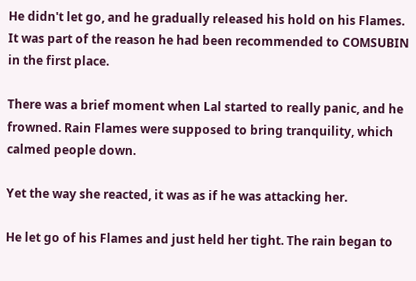He didn't let go, and he gradually released his hold on his Flames. It was part of the reason he had been recommended to COMSUBIN in the first place.

There was a brief moment when Lal started to really panic, and he frowned. Rain Flames were supposed to bring tranquility, which calmed people down.

Yet the way she reacted, it was as if he was attacking her.

He let go of his Flames and just held her tight. The rain began to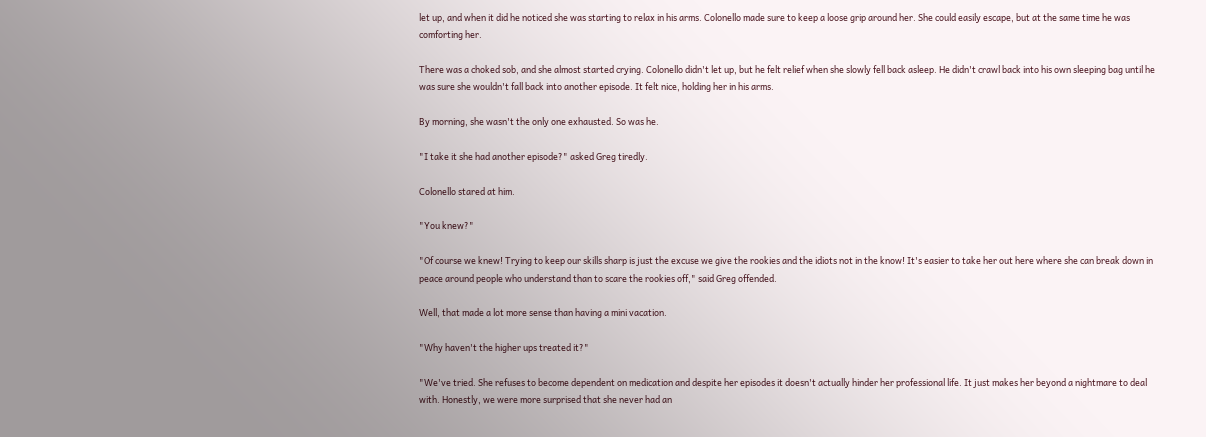let up, and when it did he noticed she was starting to relax in his arms. Colonello made sure to keep a loose grip around her. She could easily escape, but at the same time he was comforting her.

There was a choked sob, and she almost started crying. Colonello didn't let up, but he felt relief when she slowly fell back asleep. He didn't crawl back into his own sleeping bag until he was sure she wouldn't fall back into another episode. It felt nice, holding her in his arms.

By morning, she wasn't the only one exhausted. So was he.

"I take it she had another episode?" asked Greg tiredly.

Colonello stared at him.

"You knew?"

"Of course we knew! Trying to keep our skills sharp is just the excuse we give the rookies and the idiots not in the know! It's easier to take her out here where she can break down in peace around people who understand than to scare the rookies off," said Greg offended.

Well, that made a lot more sense than having a mini vacation.

"Why haven't the higher ups treated it?"

"We've tried. She refuses to become dependent on medication and despite her episodes it doesn't actually hinder her professional life. It just makes her beyond a nightmare to deal with. Honestly, we were more surprised that she never had an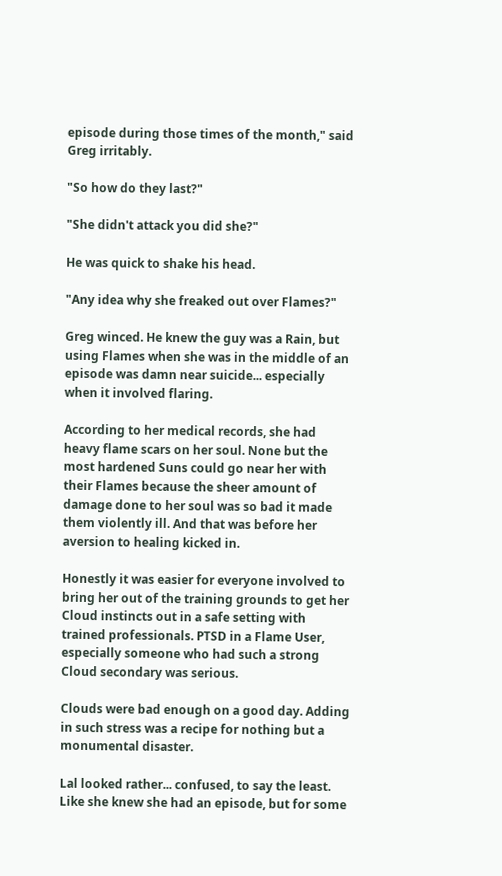episode during those times of the month," said Greg irritably.

"So how do they last?"

"She didn't attack you did she?"

He was quick to shake his head.

"Any idea why she freaked out over Flames?"

Greg winced. He knew the guy was a Rain, but using Flames when she was in the middle of an episode was damn near suicide... especially when it involved flaring.

According to her medical records, she had heavy flame scars on her soul. None but the most hardened Suns could go near her with their Flames because the sheer amount of damage done to her soul was so bad it made them violently ill. And that was before her aversion to healing kicked in.

Honestly it was easier for everyone involved to bring her out of the training grounds to get her Cloud instincts out in a safe setting with trained professionals. PTSD in a Flame User, especially someone who had such a strong Cloud secondary was serious.

Clouds were bad enough on a good day. Adding in such stress was a recipe for nothing but a monumental disaster.

Lal looked rather... confused, to say the least. Like she knew she had an episode, but for some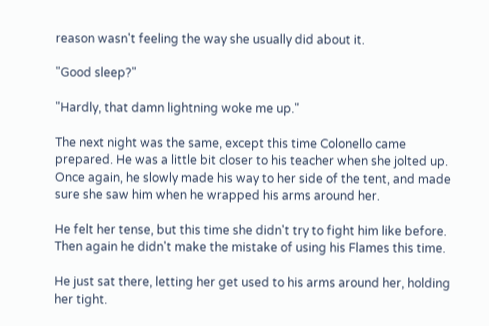reason wasn't feeling the way she usually did about it.

"Good sleep?"

"Hardly, that damn lightning woke me up."

The next night was the same, except this time Colonello came prepared. He was a little bit closer to his teacher when she jolted up. Once again, he slowly made his way to her side of the tent, and made sure she saw him when he wrapped his arms around her.

He felt her tense, but this time she didn't try to fight him like before. Then again he didn't make the mistake of using his Flames this time.

He just sat there, letting her get used to his arms around her, holding her tight.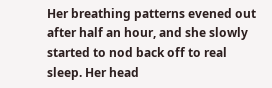Her breathing patterns evened out after half an hour, and she slowly started to nod back off to real sleep. Her head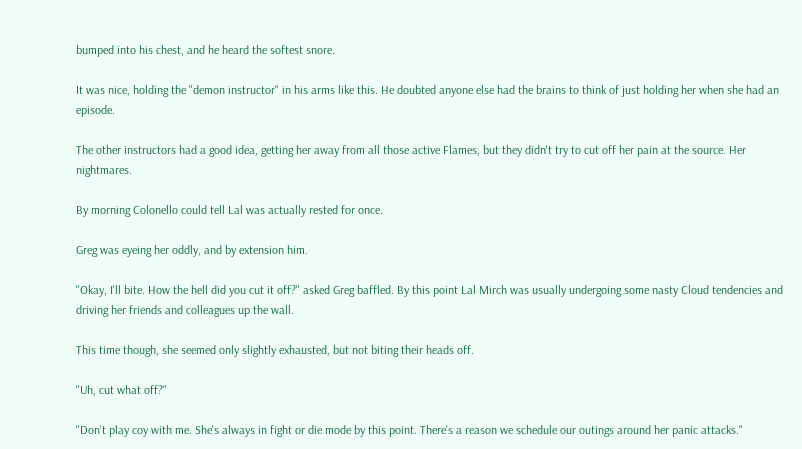bumped into his chest, and he heard the softest snore.

It was nice, holding the "demon instructor" in his arms like this. He doubted anyone else had the brains to think of just holding her when she had an episode.

The other instructors had a good idea, getting her away from all those active Flames, but they didn't try to cut off her pain at the source. Her nightmares.

By morning Colonello could tell Lal was actually rested for once.

Greg was eyeing her oddly, and by extension him.

"Okay, I'll bite. How the hell did you cut it off?" asked Greg baffled. By this point Lal Mirch was usually undergoing some nasty Cloud tendencies and driving her friends and colleagues up the wall.

This time though, she seemed only slightly exhausted, but not biting their heads off.

"Uh, cut what off?"

"Don't play coy with me. She's always in fight or die mode by this point. There's a reason we schedule our outings around her panic attacks."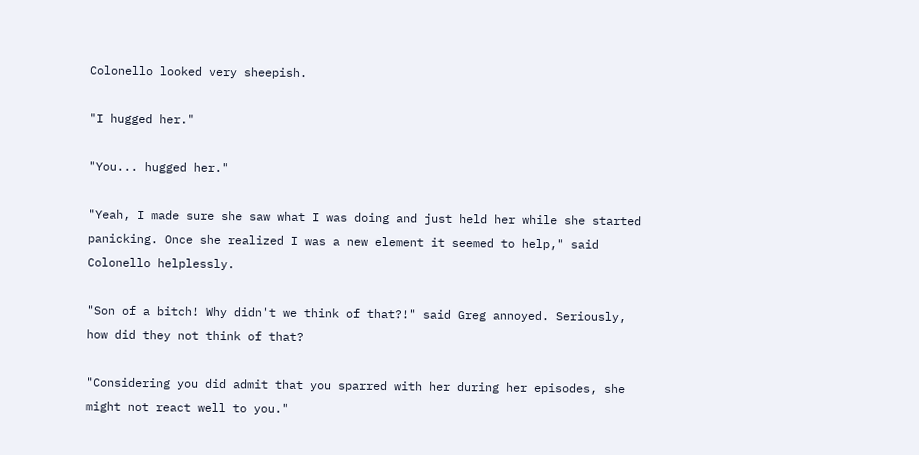Colonello looked very sheepish.

"I hugged her."

"You... hugged her."

"Yeah, I made sure she saw what I was doing and just held her while she started panicking. Once she realized I was a new element it seemed to help," said Colonello helplessly.

"Son of a bitch! Why didn't we think of that?!" said Greg annoyed. Seriously, how did they not think of that?

"Considering you did admit that you sparred with her during her episodes, she might not react well to you."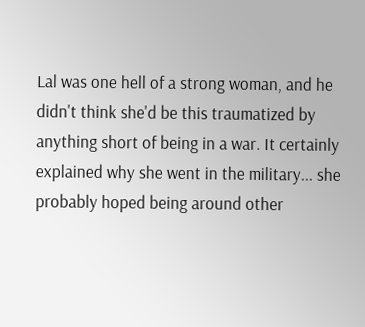Lal was one hell of a strong woman, and he didn't think she'd be this traumatized by anything short of being in a war. It certainly explained why she went in the military... she probably hoped being around other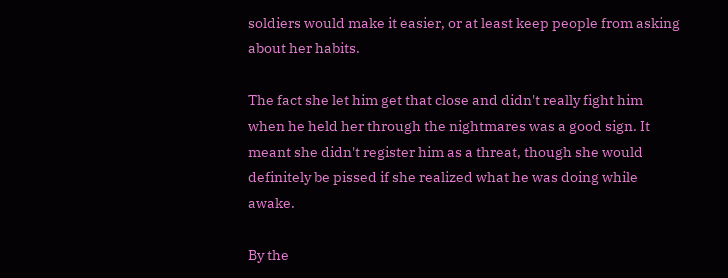soldiers would make it easier, or at least keep people from asking about her habits.

The fact she let him get that close and didn't really fight him when he held her through the nightmares was a good sign. It meant she didn't register him as a threat, though she would definitely be pissed if she realized what he was doing while awake.

By the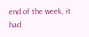end of the week, it had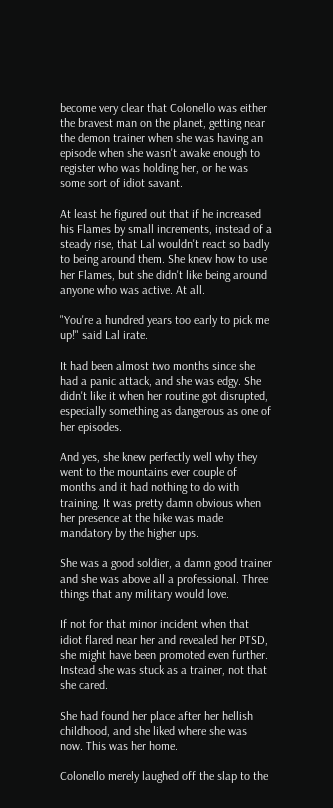become very clear that Colonello was either the bravest man on the planet, getting near the demon trainer when she was having an episode when she wasn't awake enough to register who was holding her, or he was some sort of idiot savant.

At least he figured out that if he increased his Flames by small increments, instead of a steady rise, that Lal wouldn't react so badly to being around them. She knew how to use her Flames, but she didn't like being around anyone who was active. At all.

"You're a hundred years too early to pick me up!" said Lal irate.

It had been almost two months since she had a panic attack, and she was edgy. She didn't like it when her routine got disrupted, especially something as dangerous as one of her episodes.

And yes, she knew perfectly well why they went to the mountains ever couple of months and it had nothing to do with training. It was pretty damn obvious when her presence at the hike was made mandatory by the higher ups.

She was a good soldier, a damn good trainer and she was above all a professional. Three things that any military would love.

If not for that minor incident when that idiot flared near her and revealed her PTSD, she might have been promoted even further. Instead she was stuck as a trainer, not that she cared.

She had found her place after her hellish childhood, and she liked where she was now. This was her home.

Colonello merely laughed off the slap to the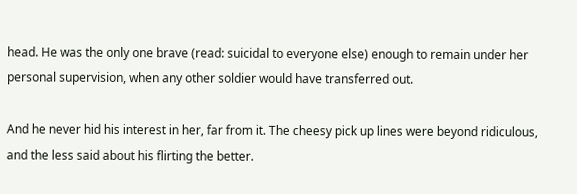head. He was the only one brave (read: suicidal to everyone else) enough to remain under her personal supervision, when any other soldier would have transferred out.

And he never hid his interest in her, far from it. The cheesy pick up lines were beyond ridiculous, and the less said about his flirting the better.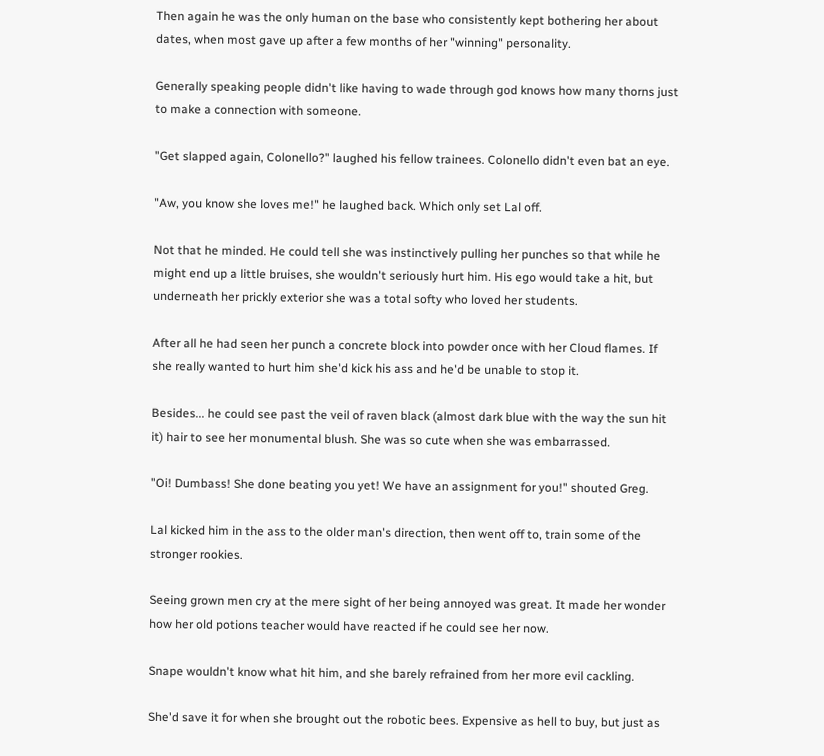Then again he was the only human on the base who consistently kept bothering her about dates, when most gave up after a few months of her "winning" personality.

Generally speaking people didn't like having to wade through god knows how many thorns just to make a connection with someone.

"Get slapped again, Colonello?" laughed his fellow trainees. Colonello didn't even bat an eye.

"Aw, you know she loves me!" he laughed back. Which only set Lal off.

Not that he minded. He could tell she was instinctively pulling her punches so that while he might end up a little bruises, she wouldn't seriously hurt him. His ego would take a hit, but underneath her prickly exterior she was a total softy who loved her students.

After all he had seen her punch a concrete block into powder once with her Cloud flames. If she really wanted to hurt him she'd kick his ass and he'd be unable to stop it.

Besides... he could see past the veil of raven black (almost dark blue with the way the sun hit it) hair to see her monumental blush. She was so cute when she was embarrassed.

"Oi! Dumbass! She done beating you yet! We have an assignment for you!" shouted Greg.

Lal kicked him in the ass to the older man's direction, then went off to, train some of the stronger rookies.

Seeing grown men cry at the mere sight of her being annoyed was great. It made her wonder how her old potions teacher would have reacted if he could see her now.

Snape wouldn't know what hit him, and she barely refrained from her more evil cackling.

She'd save it for when she brought out the robotic bees. Expensive as hell to buy, but just as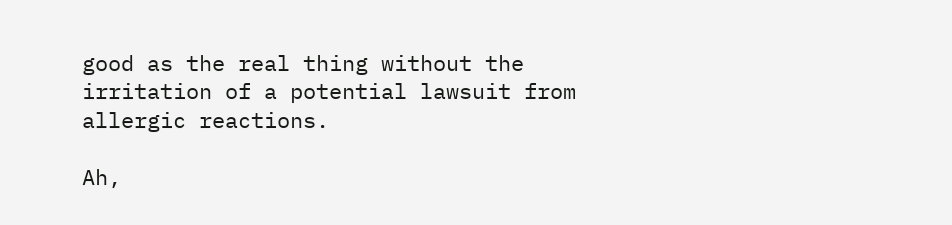good as the real thing without the irritation of a potential lawsuit from allergic reactions.

Ah,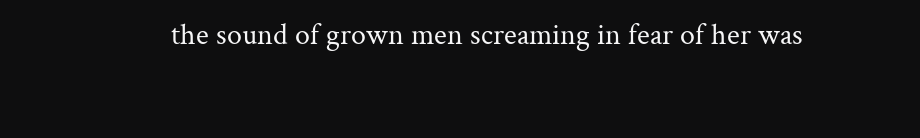the sound of grown men screaming in fear of her was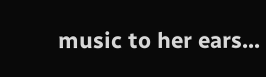music to her ears...